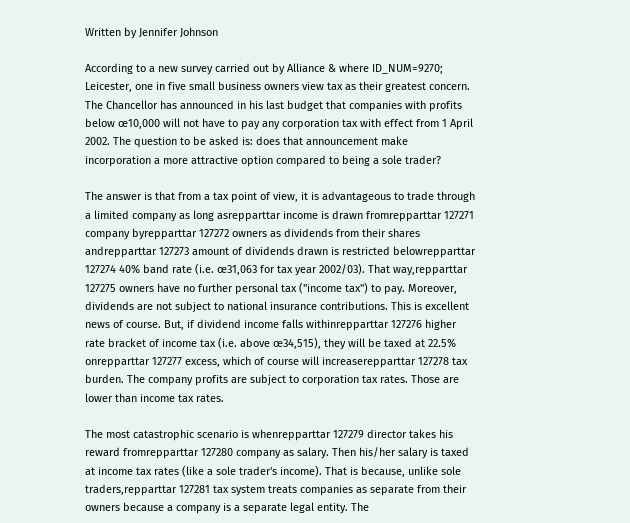Written by Jennifer Johnson

According to a new survey carried out by Alliance & where ID_NUM=9270; Leicester, one in five small business owners view tax as their greatest concern. The Chancellor has announced in his last budget that companies with profits below œ10,000 will not have to pay any corporation tax with effect from 1 April 2002. The question to be asked is: does that announcement make incorporation a more attractive option compared to being a sole trader?

The answer is that from a tax point of view, it is advantageous to trade through a limited company as long asrepparttar income is drawn fromrepparttar 127271 company byrepparttar 127272 owners as dividends from their shares andrepparttar 127273 amount of dividends drawn is restricted belowrepparttar 127274 40% band rate (i.e. œ31,063 for tax year 2002/03). That way,repparttar 127275 owners have no further personal tax ("income tax") to pay. Moreover, dividends are not subject to national insurance contributions. This is excellent news of course. But, if dividend income falls withinrepparttar 127276 higher rate bracket of income tax (i.e. above œ34,515), they will be taxed at 22.5% onrepparttar 127277 excess, which of course will increaserepparttar 127278 tax burden. The company profits are subject to corporation tax rates. Those are lower than income tax rates.

The most catastrophic scenario is whenrepparttar 127279 director takes his reward fromrepparttar 127280 company as salary. Then his/her salary is taxed at income tax rates (like a sole trader's income). That is because, unlike sole traders,repparttar 127281 tax system treats companies as separate from their owners because a company is a separate legal entity. The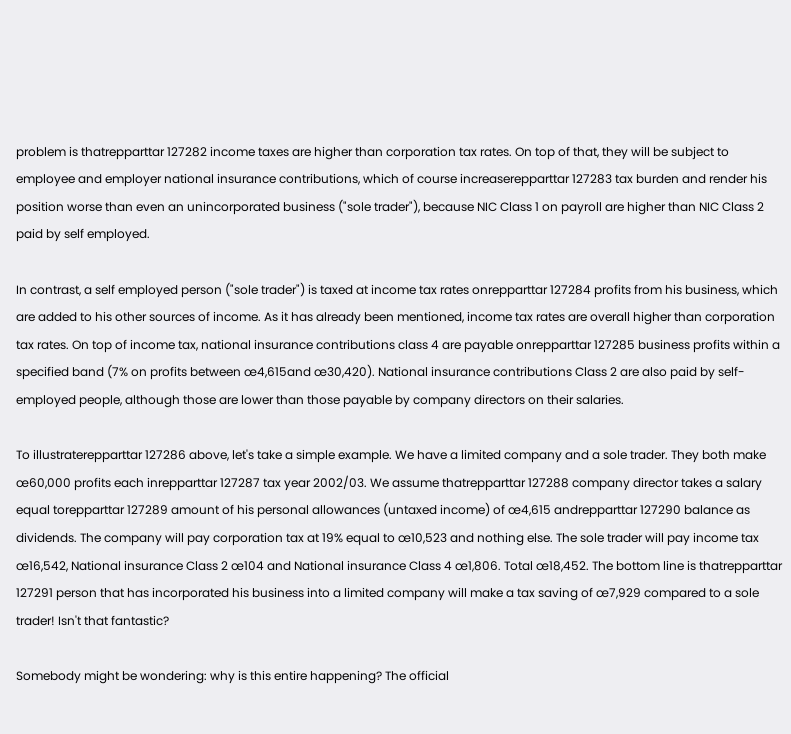problem is thatrepparttar 127282 income taxes are higher than corporation tax rates. On top of that, they will be subject to employee and employer national insurance contributions, which of course increaserepparttar 127283 tax burden and render his position worse than even an unincorporated business ("sole trader"), because NIC Class 1 on payroll are higher than NIC Class 2 paid by self employed.

In contrast, a self employed person ("sole trader") is taxed at income tax rates onrepparttar 127284 profits from his business, which are added to his other sources of income. As it has already been mentioned, income tax rates are overall higher than corporation tax rates. On top of income tax, national insurance contributions class 4 are payable onrepparttar 127285 business profits within a specified band (7% on profits between œ4,615and œ30,420). National insurance contributions Class 2 are also paid by self-employed people, although those are lower than those payable by company directors on their salaries.

To illustraterepparttar 127286 above, let's take a simple example. We have a limited company and a sole trader. They both make œ60,000 profits each inrepparttar 127287 tax year 2002/03. We assume thatrepparttar 127288 company director takes a salary equal torepparttar 127289 amount of his personal allowances (untaxed income) of œ4,615 andrepparttar 127290 balance as dividends. The company will pay corporation tax at 19% equal to œ10,523 and nothing else. The sole trader will pay income tax œ16,542, National insurance Class 2 œ104 and National insurance Class 4 œ1,806. Total œ18,452. The bottom line is thatrepparttar 127291 person that has incorporated his business into a limited company will make a tax saving of œ7,929 compared to a sole trader! Isn't that fantastic?

Somebody might be wondering: why is this entire happening? The official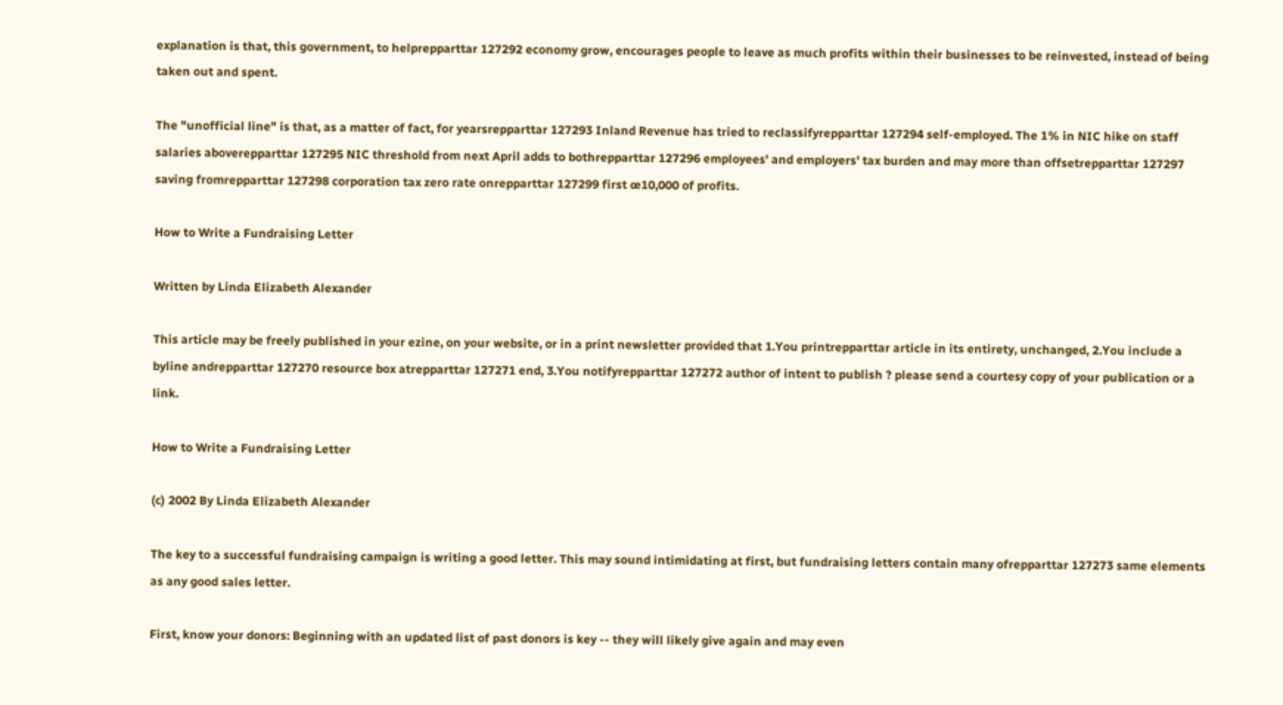explanation is that, this government, to helprepparttar 127292 economy grow, encourages people to leave as much profits within their businesses to be reinvested, instead of being taken out and spent.

The "unofficial line" is that, as a matter of fact, for yearsrepparttar 127293 Inland Revenue has tried to reclassifyrepparttar 127294 self-employed. The 1% in NIC hike on staff salaries aboverepparttar 127295 NIC threshold from next April adds to bothrepparttar 127296 employees' and employers' tax burden and may more than offsetrepparttar 127297 saving fromrepparttar 127298 corporation tax zero rate onrepparttar 127299 first œ10,000 of profits.

How to Write a Fundraising Letter

Written by Linda Elizabeth Alexander

This article may be freely published in your ezine, on your website, or in a print newsletter provided that 1.You printrepparttar article in its entirety, unchanged, 2.You include a byline andrepparttar 127270 resource box atrepparttar 127271 end, 3.You notifyrepparttar 127272 author of intent to publish ? please send a courtesy copy of your publication or a link.

How to Write a Fundraising Letter

(c) 2002 By Linda Elizabeth Alexander

The key to a successful fundraising campaign is writing a good letter. This may sound intimidating at first, but fundraising letters contain many ofrepparttar 127273 same elements as any good sales letter.

First, know your donors: Beginning with an updated list of past donors is key -- they will likely give again and may even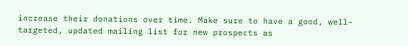increase their donations over time. Make sure to have a good, well-targeted, updated mailing list for new prospects as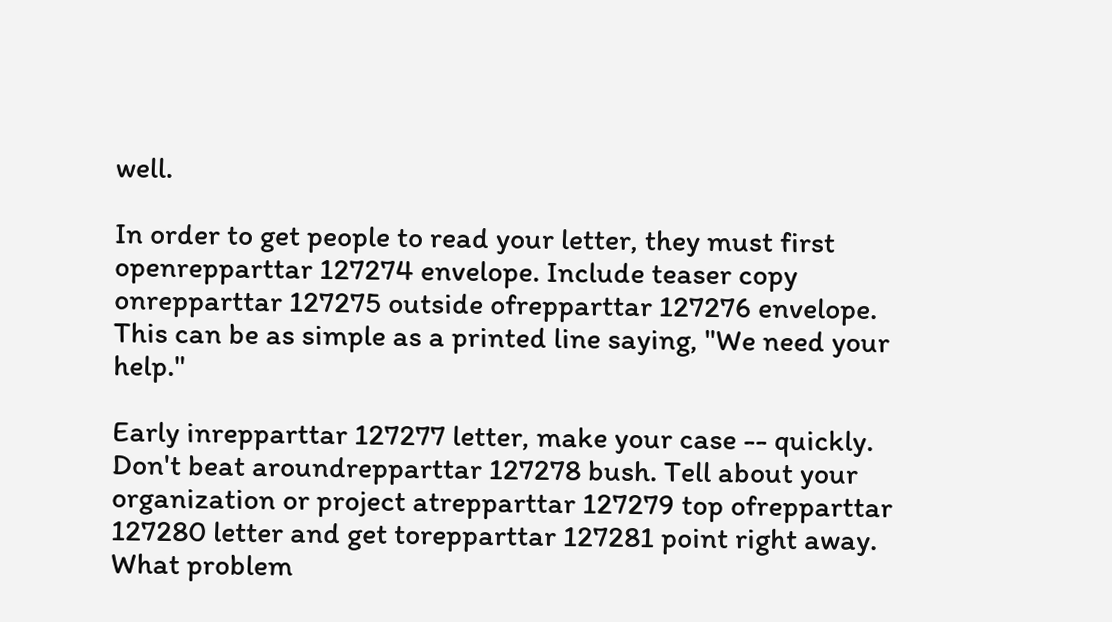well.

In order to get people to read your letter, they must first openrepparttar 127274 envelope. Include teaser copy onrepparttar 127275 outside ofrepparttar 127276 envelope. This can be as simple as a printed line saying, "We need your help."

Early inrepparttar 127277 letter, make your case -- quickly. Don't beat aroundrepparttar 127278 bush. Tell about your organization or project atrepparttar 127279 top ofrepparttar 127280 letter and get torepparttar 127281 point right away. What problem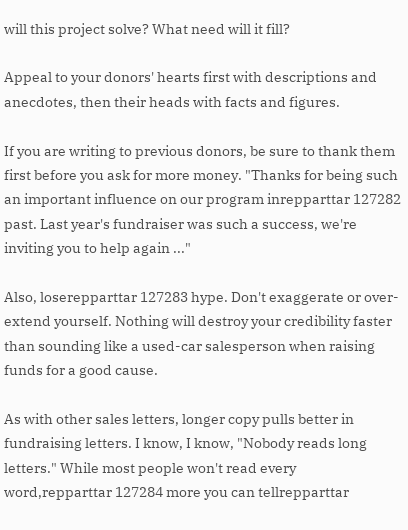will this project solve? What need will it fill?

Appeal to your donors' hearts first with descriptions and anecdotes, then their heads with facts and figures.

If you are writing to previous donors, be sure to thank them first before you ask for more money. "Thanks for being such an important influence on our program inrepparttar 127282 past. Last year's fundraiser was such a success, we're inviting you to help again ..."

Also, loserepparttar 127283 hype. Don't exaggerate or over-extend yourself. Nothing will destroy your credibility faster than sounding like a used-car salesperson when raising funds for a good cause.

As with other sales letters, longer copy pulls better in fundraising letters. I know, I know, "Nobody reads long letters." While most people won't read every word,repparttar 127284 more you can tellrepparttar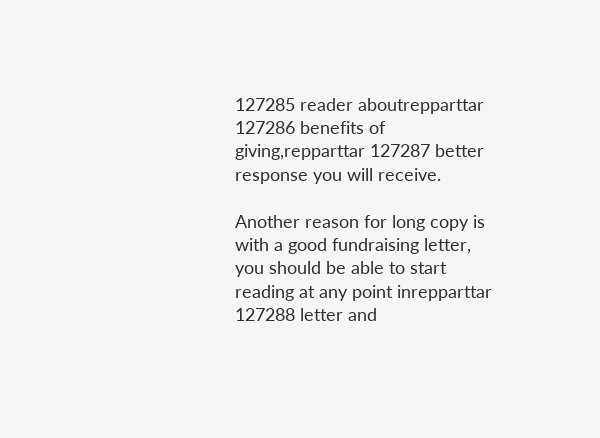127285 reader aboutrepparttar 127286 benefits of giving,repparttar 127287 better response you will receive.

Another reason for long copy is with a good fundraising letter, you should be able to start reading at any point inrepparttar 127288 letter and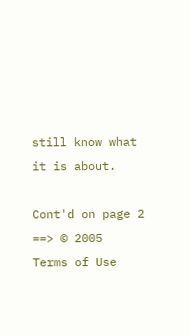still know what it is about.

Cont'd on page 2 ==> © 2005
Terms of Use